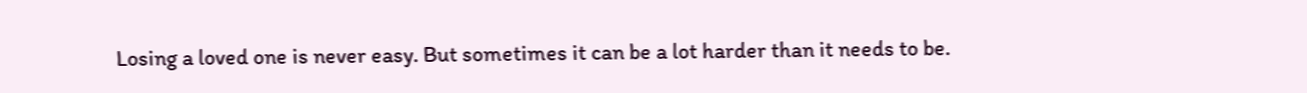Losing a loved one is never easy. But sometimes it can be a lot harder than it needs to be.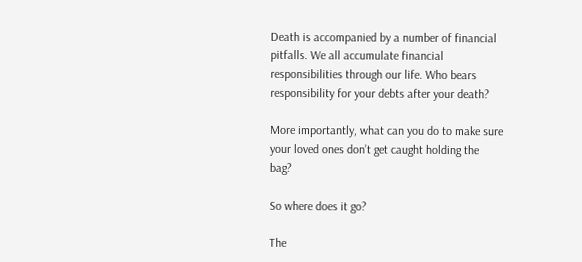Death is accompanied by a number of financial pitfalls. We all accumulate financial responsibilities through our life. Who bears responsibility for your debts after your death?

More importantly, what can you do to make sure your loved ones don’t get caught holding the bag?

So where does it go?

The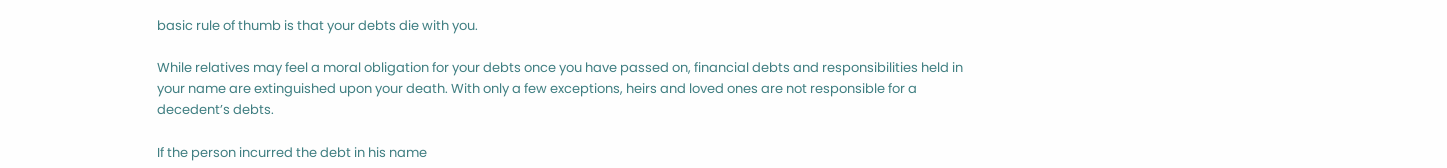basic rule of thumb is that your debts die with you.

While relatives may feel a moral obligation for your debts once you have passed on, financial debts and responsibilities held in your name are extinguished upon your death. With only a few exceptions, heirs and loved ones are not responsible for a decedent’s debts.

If the person incurred the debt in his name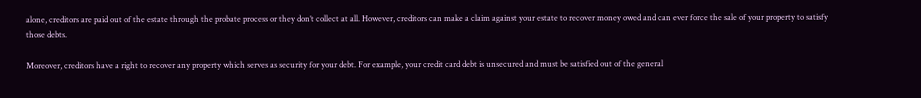alone, creditors are paid out of the estate through the probate process or they don’t collect at all. However, creditors can make a claim against your estate to recover money owed and can ever force the sale of your property to satisfy those debts.

Moreover, creditors have a right to recover any property which serves as security for your debt. For example, your credit card debt is unsecured and must be satisfied out of the general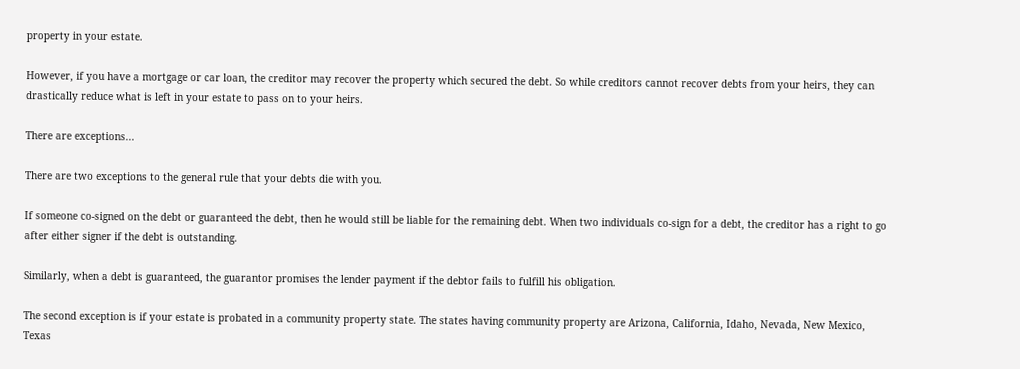property in your estate.

However, if you have a mortgage or car loan, the creditor may recover the property which secured the debt. So while creditors cannot recover debts from your heirs, they can drastically reduce what is left in your estate to pass on to your heirs.

There are exceptions...

There are two exceptions to the general rule that your debts die with you.

If someone co-signed on the debt or guaranteed the debt, then he would still be liable for the remaining debt. When two individuals co-sign for a debt, the creditor has a right to go after either signer if the debt is outstanding.

Similarly, when a debt is guaranteed, the guarantor promises the lender payment if the debtor fails to fulfill his obligation.

The second exception is if your estate is probated in a community property state. The states having community property are Arizona, California, Idaho, Nevada, New Mexico, Texas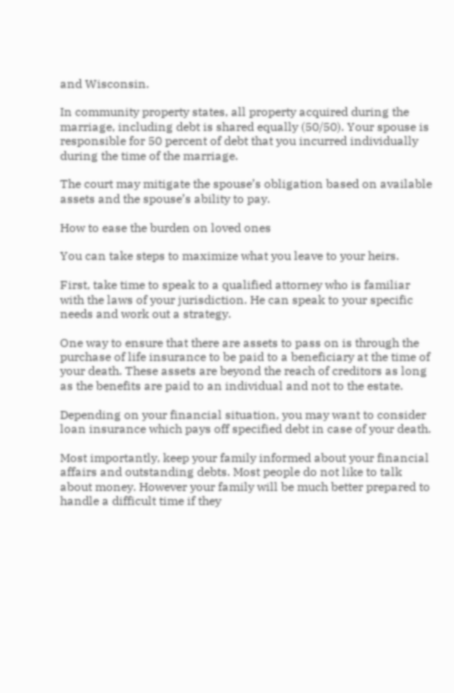and Wisconsin.

In community property states, all property acquired during the marriage, including debt is shared equally (50/50). Your spouse is responsible for 50 percent of debt that you incurred individually during the time of the marriage.

The court may mitigate the spouse’s obligation based on available assets and the spouse’s ability to pay.

How to ease the burden on loved ones

You can take steps to maximize what you leave to your heirs.

First, take time to speak to a qualified attorney who is familiar with the laws of your jurisdiction. He can speak to your specific needs and work out a strategy.

One way to ensure that there are assets to pass on is through the purchase of life insurance to be paid to a beneficiary at the time of your death. These assets are beyond the reach of creditors as long as the benefits are paid to an individual and not to the estate.

Depending on your financial situation, you may want to consider loan insurance which pays off specified debt in case of your death.

Most importantly, keep your family informed about your financial affairs and outstanding debts. Most people do not like to talk about money. However your family will be much better prepared to handle a difficult time if they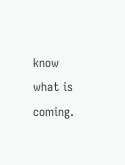know what is coming.